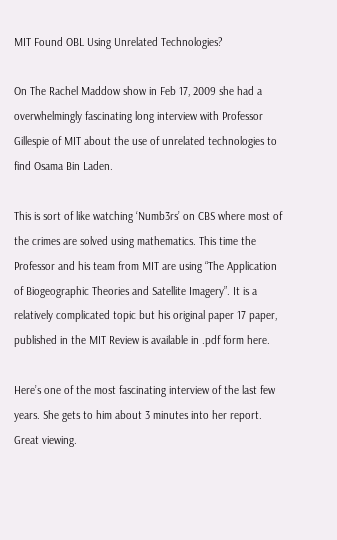MIT Found OBL Using Unrelated Technologies?

On The Rachel Maddow show in Feb 17, 2009 she had a overwhelmingly fascinating long interview with Professor Gillespie of MIT about the use of unrelated technologies to find Osama Bin Laden.

This is sort of like watching ‘Numb3rs’ on CBS where most of the crimes are solved using mathematics. This time the Professor and his team from MIT are using “The Application of Biogeographic Theories and Satellite Imagery”. It is a relatively complicated topic but his original paper 17 paper, published in the MIT Review is available in .pdf form here.

Here’s one of the most fascinating interview of the last few years. She gets to him about 3 minutes into her report. Great viewing.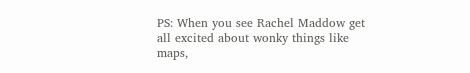PS: When you see Rachel Maddow get all excited about wonky things like maps,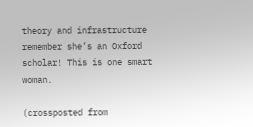theory and infrastructure remember she’s an Oxford scholar! This is one smart woman.

(crossposted from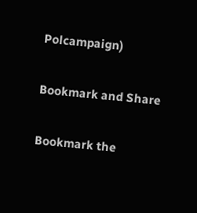Polcampaign)

Bookmark and Share

Bookmark the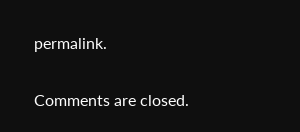permalink.

Comments are closed.